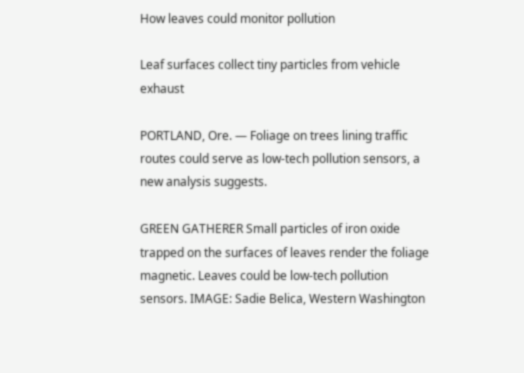How leaves could monitor pollution

Leaf surfaces collect tiny particles from vehicle exhaust

PORTLAND, Ore. — Foliage on trees lining traffic routes could serve as low-tech pollution sensors, a new analysis suggests.

GREEN GATHERER Small particles of iron oxide trapped on the surfaces of leaves render the foliage magnetic. Leaves could be low-tech pollution sensors. IMAGE: Sadie Belica, Western Washington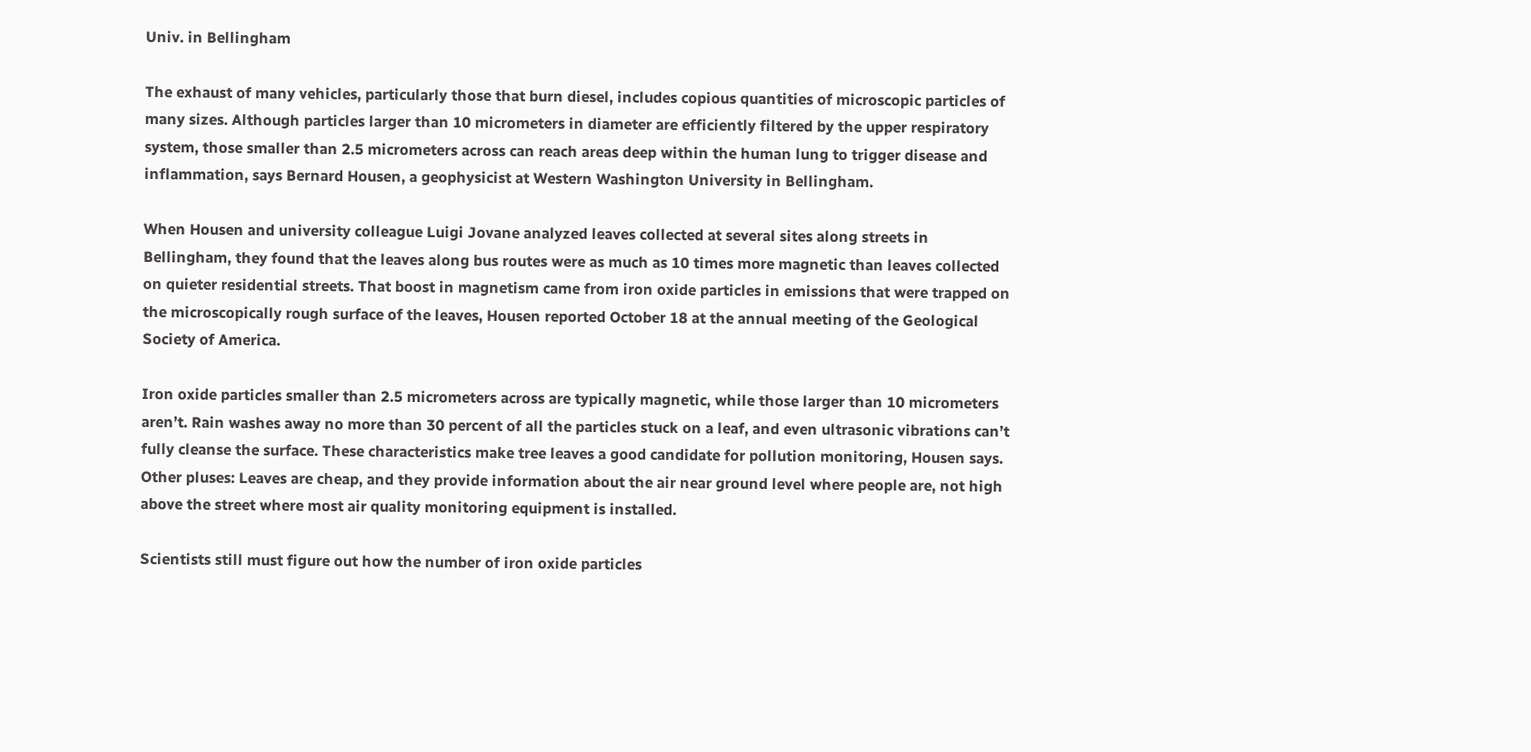Univ. in Bellingham

The exhaust of many vehicles, particularly those that burn diesel, includes copious quantities of microscopic particles of many sizes. Although particles larger than 10 micrometers in diameter are efficiently filtered by the upper respiratory system, those smaller than 2.5 micrometers across can reach areas deep within the human lung to trigger disease and inflammation, says Bernard Housen, a geophysicist at Western Washington University in Bellingham.

When Housen and university colleague Luigi Jovane analyzed leaves collected at several sites along streets in Bellingham, they found that the leaves along bus routes were as much as 10 times more magnetic than leaves collected on quieter residential streets. That boost in magnetism came from iron oxide particles in emissions that were trapped on the microscopically rough surface of the leaves, Housen reported October 18 at the annual meeting of the Geological Society of America.

Iron oxide particles smaller than 2.5 micrometers across are typically magnetic, while those larger than 10 micrometers aren’t. Rain washes away no more than 30 percent of all the particles stuck on a leaf, and even ultrasonic vibrations can’t fully cleanse the surface. These characteristics make tree leaves a good candidate for pollution monitoring, Housen says. Other pluses: Leaves are cheap, and they provide information about the air near ground level where people are, not high above the street where most air quality monitoring equipment is installed.

Scientists still must figure out how the number of iron oxide particles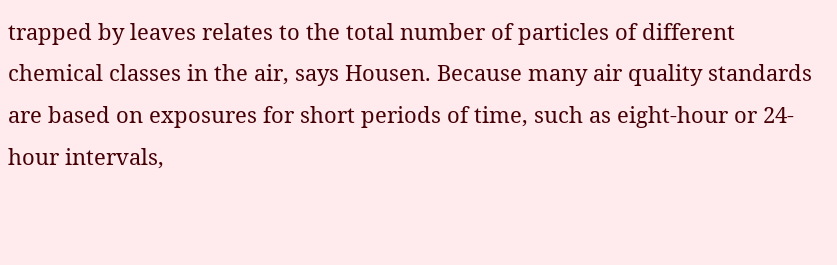trapped by leaves relates to the total number of particles of different chemical classes in the air, says Housen. Because many air quality standards are based on exposures for short periods of time, such as eight-hour or 24-hour intervals,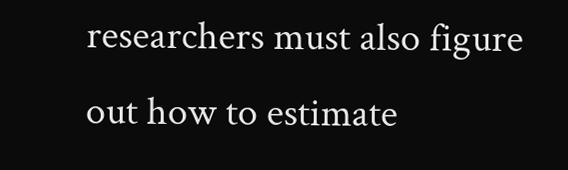researchers must also figure out how to estimate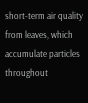short-term air quality from leaves, which accumulate particles throughout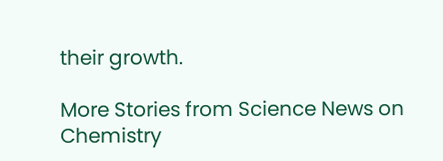their growth.

More Stories from Science News on Chemistry